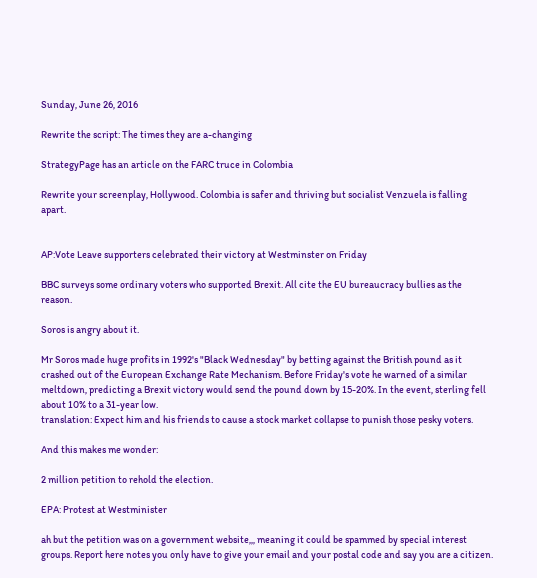Sunday, June 26, 2016

Rewrite the script: The times they are a-changing

StrategyPage has an article on the FARC truce in Colombia

Rewrite your screenplay, Hollywood. Colombia is safer and thriving but socialist Venzuela is falling apart.


AP:Vote Leave supporters celebrated their victory at Westminster on Friday

BBC surveys some ordinary voters who supported Brexit. All cite the EU bureaucracy bullies as the reason.

Soros is angry about it.

Mr Soros made huge profits in 1992's "Black Wednesday" by betting against the British pound as it crashed out of the European Exchange Rate Mechanism. Before Friday's vote he warned of a similar meltdown, predicting a Brexit victory would send the pound down by 15-20%. In the event, sterling fell about 10% to a 31-year low.
translation: Expect him and his friends to cause a stock market collapse to punish those pesky voters.

And this makes me wonder:

2 million petition to rehold the election.

EPA: Protest at Westminister

ah but the petition was on a government website,,, meaning it could be spammed by special interest groups. Report here notes you only have to give your email and your postal code and say you are a citizen.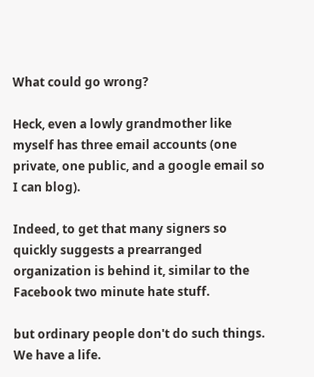What could go wrong?

Heck, even a lowly grandmother like myself has three email accounts (one private, one public, and a google email so I can blog).

Indeed, to get that many signers so quickly suggests a prearranged organization is behind it, similar to the Facebook two minute hate stuff.

but ordinary people don't do such things. We have a life.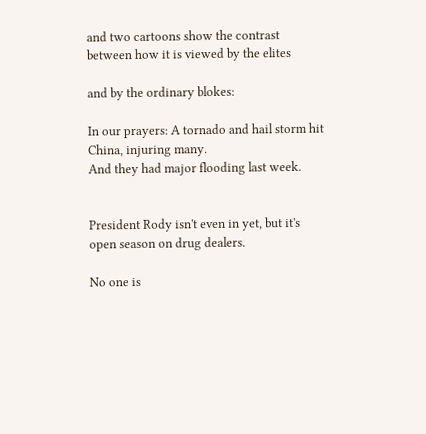and two cartoons show the contrast between how it is viewed by the elites

and by the ordinary blokes:

In our prayers: A tornado and hail storm hit China, injuring many.
And they had major flooding last week.


President Rody isn't even in yet, but it's open season on drug dealers.

No one is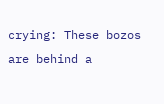crying: These bozos are behind a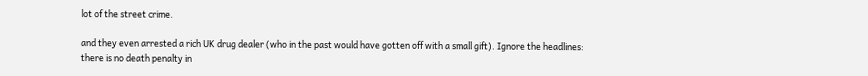lot of the street crime.

and they even arrested a rich UK drug dealer (who in the past would have gotten off with a small gift). Ignore the headlines: there is no death penalty in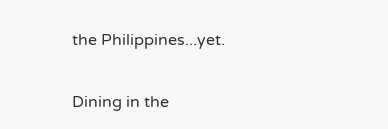the Philippines...yet.


Dining in the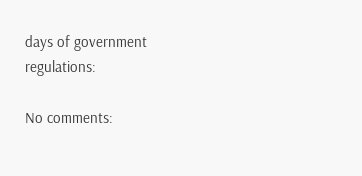days of government regulations:

No comments: